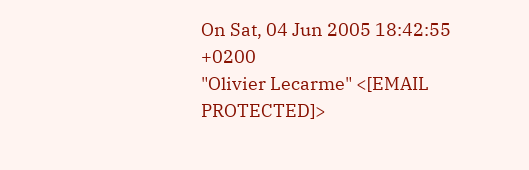On Sat, 04 Jun 2005 18:42:55 +0200
"Olivier Lecarme" <[EMAIL PROTECTED]>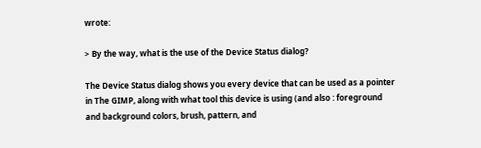wrote:

> By the way, what is the use of the Device Status dialog?

The Device Status dialog shows you every device that can be used as a pointer
in The GIMP, along with what tool this device is using (and also : foreground
and background colors, brush, pattern, and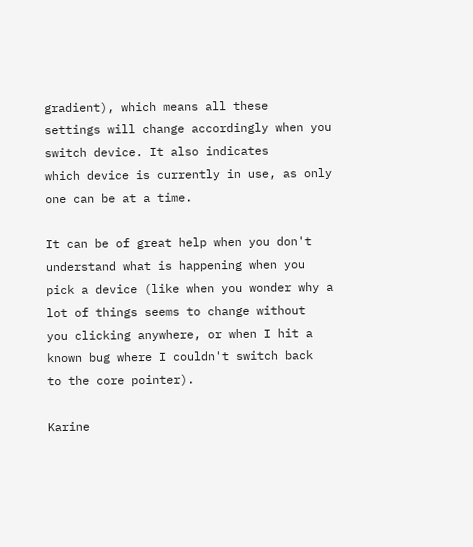gradient), which means all these
settings will change accordingly when you switch device. It also indicates
which device is currently in use, as only one can be at a time.

It can be of great help when you don't understand what is happening when you
pick a device (like when you wonder why a lot of things seems to change without
you clicking anywhere, or when I hit a known bug where I couldn't switch back
to the core pointer).

Karine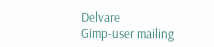Delvare
Gimp-user mailing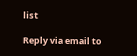list

Reply via email to